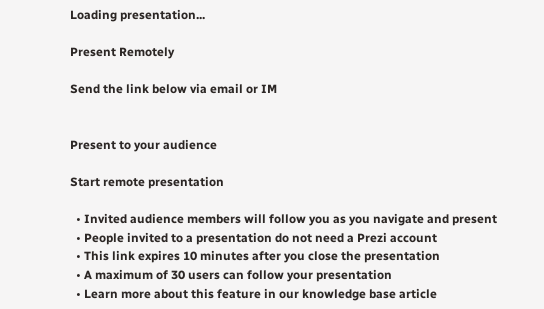Loading presentation...

Present Remotely

Send the link below via email or IM


Present to your audience

Start remote presentation

  • Invited audience members will follow you as you navigate and present
  • People invited to a presentation do not need a Prezi account
  • This link expires 10 minutes after you close the presentation
  • A maximum of 30 users can follow your presentation
  • Learn more about this feature in our knowledge base article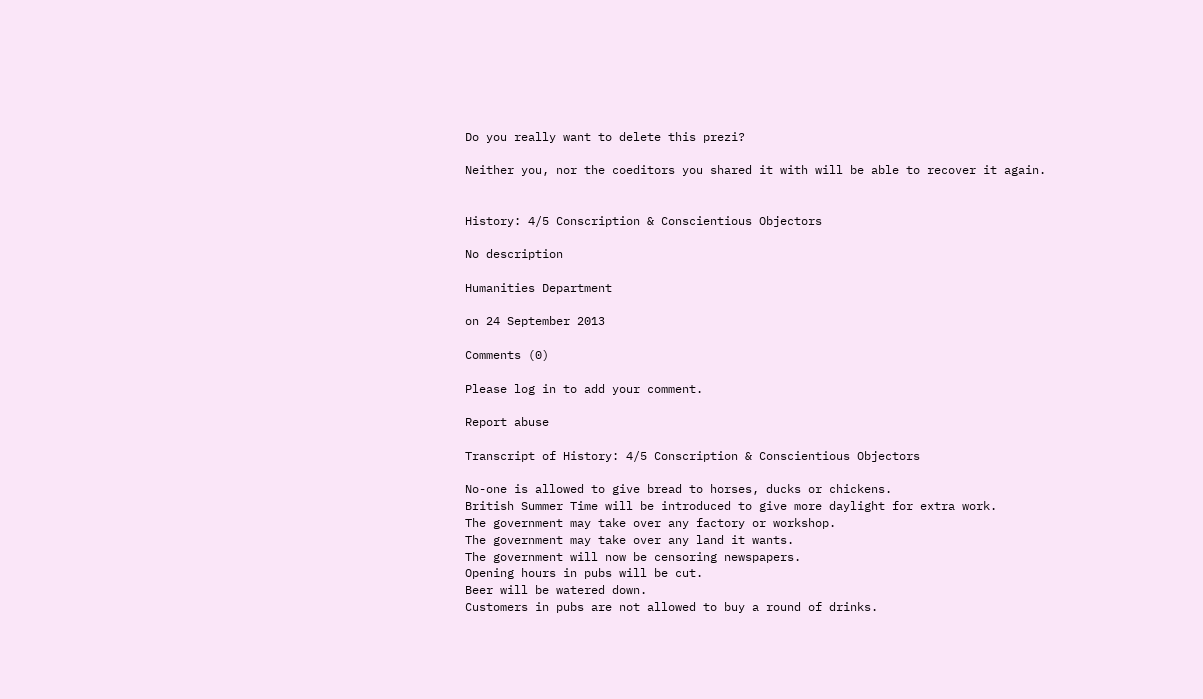Do you really want to delete this prezi?

Neither you, nor the coeditors you shared it with will be able to recover it again.


History: 4/5 Conscription & Conscientious Objectors

No description

Humanities Department

on 24 September 2013

Comments (0)

Please log in to add your comment.

Report abuse

Transcript of History: 4/5 Conscription & Conscientious Objectors

No-one is allowed to give bread to horses, ducks or chickens.
British Summer Time will be introduced to give more daylight for extra work.
The government may take over any factory or workshop.
The government may take over any land it wants.
The government will now be censoring newspapers.
Opening hours in pubs will be cut.
Beer will be watered down.
Customers in pubs are not allowed to buy a round of drinks.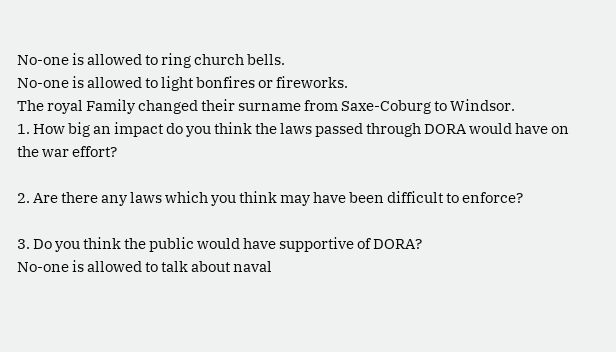No-one is allowed to ring church bells.
No-one is allowed to light bonfires or fireworks.
The royal Family changed their surname from Saxe-Coburg to Windsor.
1. How big an impact do you think the laws passed through DORA would have on the war effort?

2. Are there any laws which you think may have been difficult to enforce?

3. Do you think the public would have supportive of DORA?
No-one is allowed to talk about naval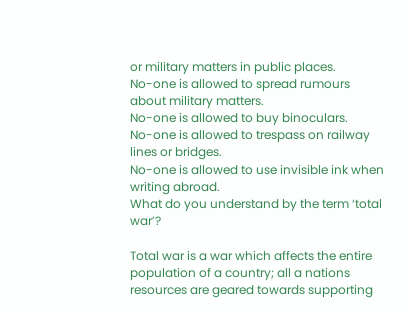or military matters in public places.
No-one is allowed to spread rumours about military matters.
No-one is allowed to buy binoculars.
No-one is allowed to trespass on railway lines or bridges.
No-one is allowed to use invisible ink when writing abroad.
What do you understand by the term ‘total war’?

Total war is a war which affects the entire population of a country; all a nations resources are geared towards supporting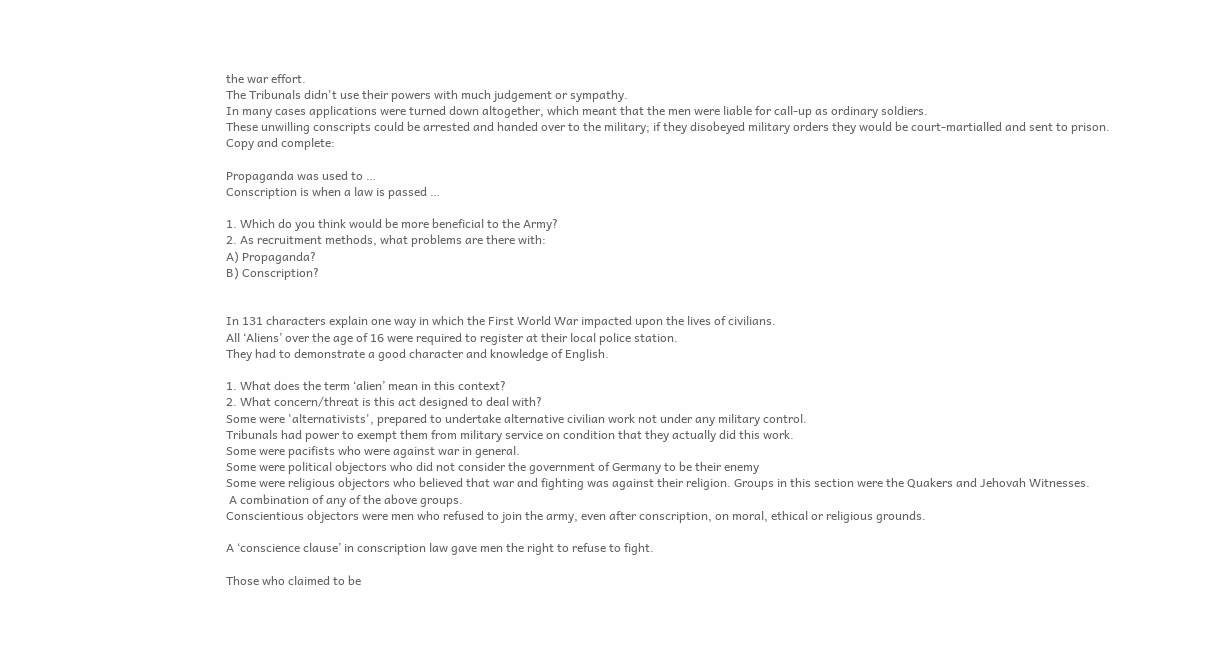the war effort.
The Tribunals didn't use their powers with much judgement or sympathy.
In many cases applications were turned down altogether, which meant that the men were liable for call-up as ordinary soldiers.
These unwilling conscripts could be arrested and handed over to the military; if they disobeyed military orders they would be court-martialled and sent to prison.
Copy and complete:

Propaganda was used to …
Conscription is when a law is passed …

1. Which do you think would be more beneficial to the Army?
2. As recruitment methods, what problems are there with:
A) Propaganda?
B) Conscription?


In 131 characters explain one way in which the First World War impacted upon the lives of civilians.
All ‘Aliens’ over the age of 16 were required to register at their local police station.
They had to demonstrate a good character and knowledge of English.

1. What does the term ‘alien’ mean in this context?
2. What concern/threat is this act designed to deal with?
Some were 'alternativists', prepared to undertake alternative civilian work not under any military control.
Tribunals had power to exempt them from military service on condition that they actually did this work.
Some were pacifists who were against war in general.
Some were political objectors who did not consider the government of Germany to be their enemy
Some were religious objectors who believed that war and fighting was against their religion. Groups in this section were the Quakers and Jehovah Witnesses.
 A combination of any of the above groups.
Conscientious objectors were men who refused to join the army, even after conscription, on moral, ethical or religious grounds.

A ‘conscience clause’ in conscription law gave men the right to refuse to fight.

Those who claimed to be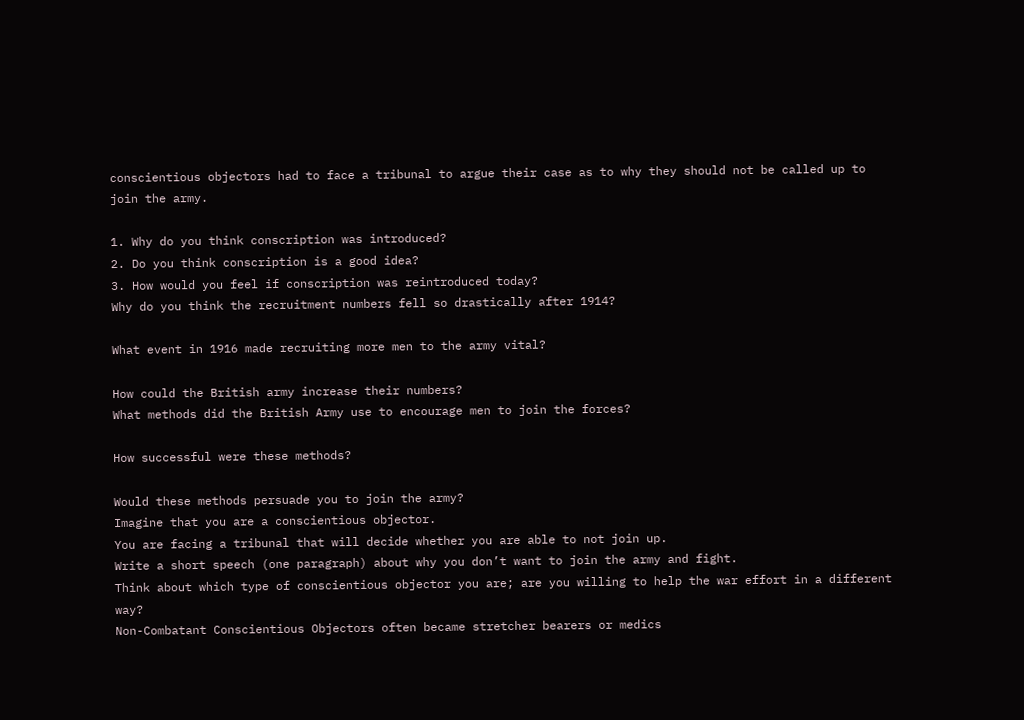conscientious objectors had to face a tribunal to argue their case as to why they should not be called up to join the army.

1. Why do you think conscription was introduced?
2. Do you think conscription is a good idea?
3. How would you feel if conscription was reintroduced today?
Why do you think the recruitment numbers fell so drastically after 1914?

What event in 1916 made recruiting more men to the army vital?

How could the British army increase their numbers?
What methods did the British Army use to encourage men to join the forces?

How successful were these methods?

Would these methods persuade you to join the army?
Imagine that you are a conscientious objector.
You are facing a tribunal that will decide whether you are able to not join up.
Write a short speech (one paragraph) about why you don’t want to join the army and fight.
Think about which type of conscientious objector you are; are you willing to help the war effort in a different way?
Non-Combatant Conscientious Objectors often became stretcher bearers or medics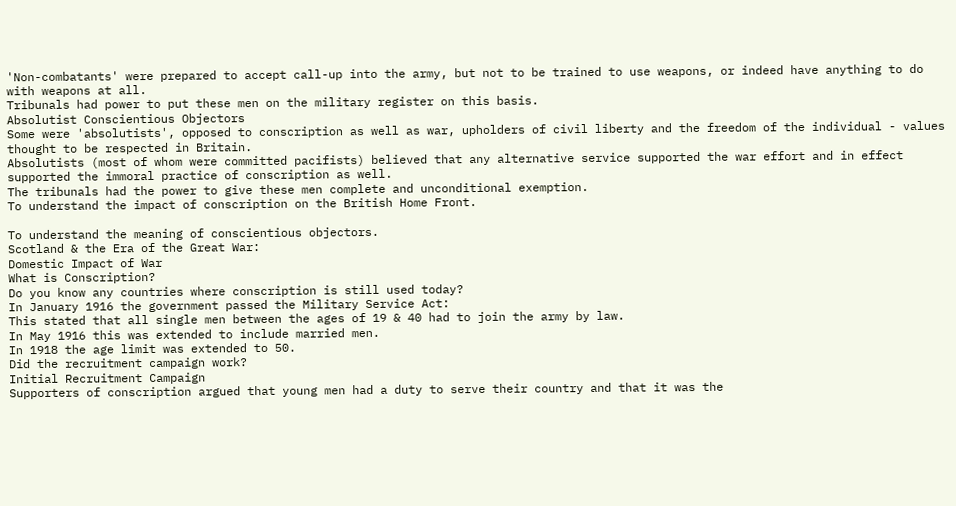'Non-combatants' were prepared to accept call-up into the army, but not to be trained to use weapons, or indeed have anything to do with weapons at all.
Tribunals had power to put these men on the military register on this basis.
Absolutist Conscientious Objectors
Some were 'absolutists', opposed to conscription as well as war, upholders of civil liberty and the freedom of the individual - values thought to be respected in Britain.
Absolutists (most of whom were committed pacifists) believed that any alternative service supported the war effort and in effect supported the immoral practice of conscription as well.
The tribunals had the power to give these men complete and unconditional exemption.
To understand the impact of conscription on the British Home Front.

To understand the meaning of conscientious objectors.
Scotland & the Era of the Great War:
Domestic Impact of War
What is Conscription?
Do you know any countries where conscription is still used today?
In January 1916 the government passed the Military Service Act:
This stated that all single men between the ages of 19 & 40 had to join the army by law.
In May 1916 this was extended to include married men.
In 1918 the age limit was extended to 50.
Did the recruitment campaign work?
Initial Recruitment Campaign
Supporters of conscription argued that young men had a duty to serve their country and that it was the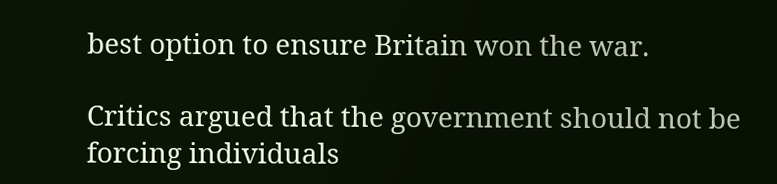best option to ensure Britain won the war.

Critics argued that the government should not be forcing individuals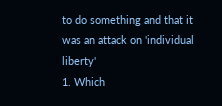to do something and that it was an attack on 'individual liberty'
1. Which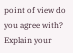point of view do you agree with? Explain your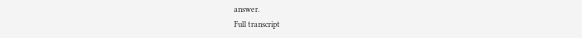answer.
Full transcript